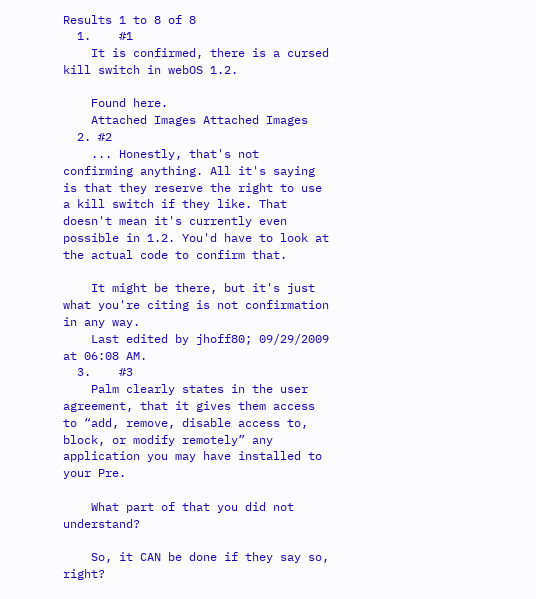Results 1 to 8 of 8
  1.    #1
    It is confirmed, there is a cursed kill switch in webOS 1.2.

    Found here.
    Attached Images Attached Images
  2. #2
    ... Honestly, that's not confirming anything. All it's saying is that they reserve the right to use a kill switch if they like. That doesn't mean it's currently even possible in 1.2. You'd have to look at the actual code to confirm that.

    It might be there, but it's just what you're citing is not confirmation in any way.
    Last edited by jhoff80; 09/29/2009 at 06:08 AM.
  3.    #3
    Palm clearly states in the user agreement, that it gives them access to “add, remove, disable access to, block, or modify remotely” any application you may have installed to your Pre.

    What part of that you did not understand?

    So, it CAN be done if they say so, right?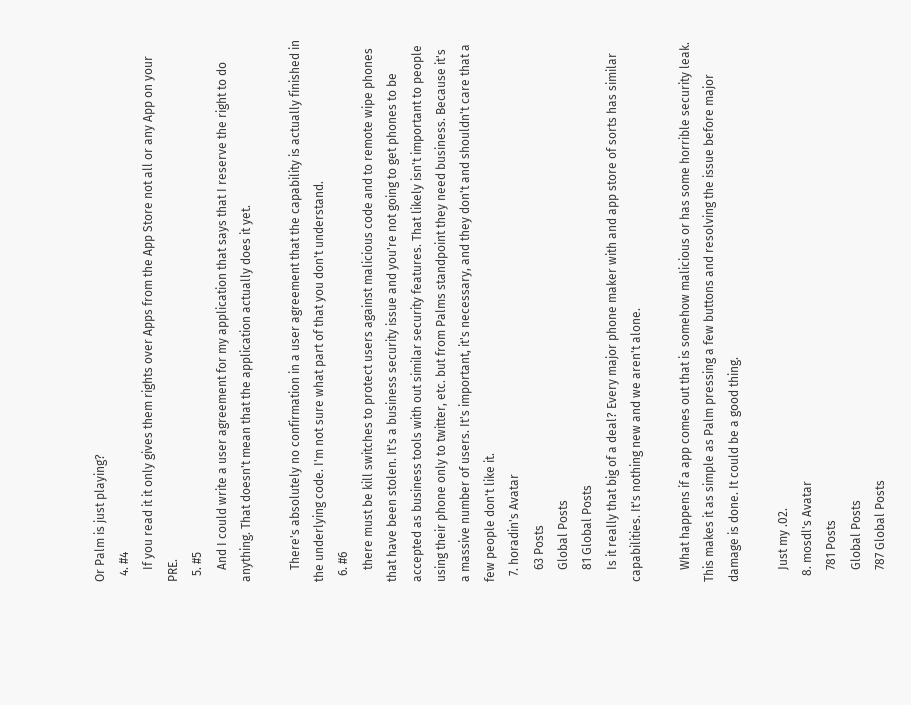Or Palm is just playing?
  4. #4
    If you read it it only gives them rights over Apps from the App Store not all or any App on your PRE.
  5. #5
    And I could write a user agreement for my application that says that I reserve the right to do anything. That doesn't mean that the application actually does it yet.

    There's absolutely no confirmation in a user agreement that the capability is actually finished in the underlying code. I'm not sure what part of that you don't understand.
  6. #6
    there must be kill switches to protect users against malicious code and to remote wipe phones that have been stolen. It's a business security issue and you're not going to get phones to be accepted as business tools with out similar security features. That likely isn't important to people using their phone only to twitter, etc. but from Palms standpoint they need business. Because it's a massive number of users. It's important, it's necessary, and they don't and shouldn't care that a few people don't like it.
  7. horadin's Avatar
    63 Posts
    Global Posts
    81 Global Posts
    Is it really that big of a deal? Every major phone maker with and app store of sorts has similar capabilities. It's nothing new and we aren't alone.

    What happens if a app comes out that is somehow malicious or has some horrible security leak. This makes it as simple as Palm pressing a few buttons and resolving the issue before major damage is done. It could be a good thing.

    Just my .02.
  8. mosdl's Avatar
    781 Posts
    Global Posts
    787 Global Posts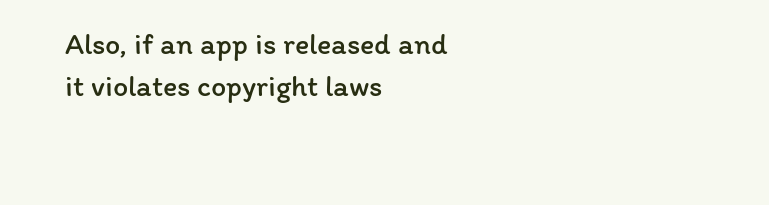Also, if an app is released and it violates copyright laws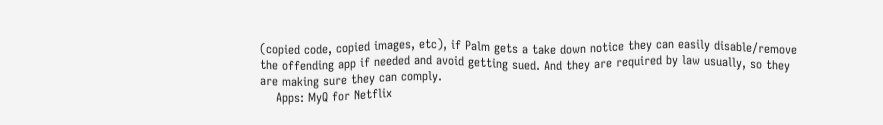(copied code, copied images, etc), if Palm gets a take down notice they can easily disable/remove the offending app if needed and avoid getting sued. And they are required by law usually, so they are making sure they can comply.
    Apps: MyQ for Netflix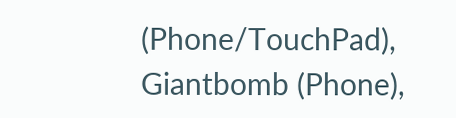(Phone/TouchPad), Giantbomb (Phone),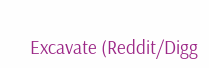Excavate (Reddit/Digg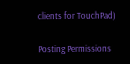clients for TouchPad)

Posting Permissions